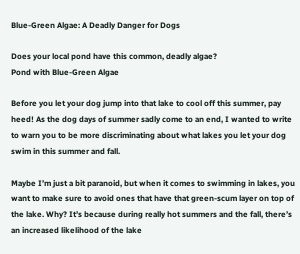Blue-Green Algae: A Deadly Danger for Dogs

Does your local pond have this common, deadly algae?
Pond with Blue-Green Algae

Before you let your dog jump into that lake to cool off this summer, pay heed! As the dog days of summer sadly come to an end, I wanted to write to warn you to be more discriminating about what lakes you let your dog swim in this summer and fall.

Maybe I’m just a bit paranoid, but when it comes to swimming in lakes, you want to make sure to avoid ones that have that green-scum layer on top of the lake. Why? It’s because during really hot summers and the fall, there’s an increased likelihood of the lake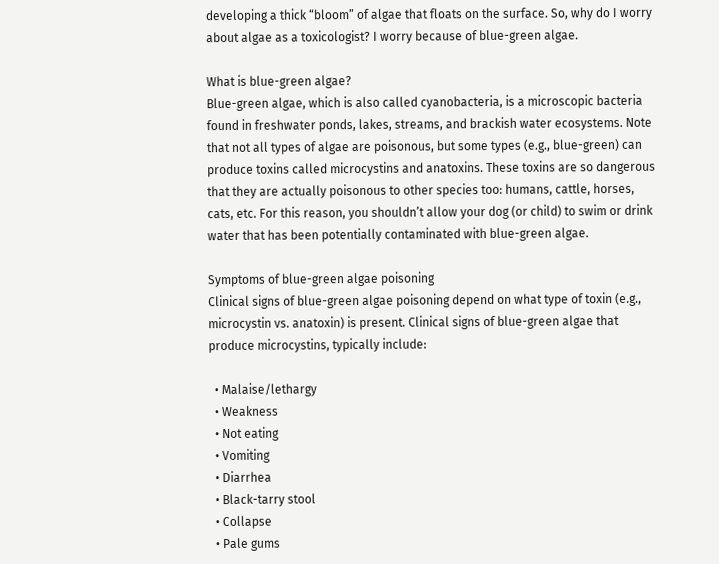developing a thick “bloom” of algae that floats on the surface. So, why do I worry about algae as a toxicologist? I worry because of blue-green algae.

What is blue-green algae?
Blue-green algae, which is also called cyanobacteria, is a microscopic bacteria found in freshwater ponds, lakes, streams, and brackish water ecosystems. Note that not all types of algae are poisonous, but some types (e.g., blue-green) can produce toxins called microcystins and anatoxins. These toxins are so dangerous that they are actually poisonous to other species too: humans, cattle, horses, cats, etc. For this reason, you shouldn’t allow your dog (or child) to swim or drink water that has been potentially contaminated with blue-green algae.

Symptoms of blue-green algae poisoning
Clinical signs of blue-green algae poisoning depend on what type of toxin (e.g., microcystin vs. anatoxin) is present. Clinical signs of blue-green algae that produce microcystins, typically include:

  • Malaise/lethargy
  • Weakness
  • Not eating
  • Vomiting
  • Diarrhea
  • Black-tarry stool
  • Collapse
  • Pale gums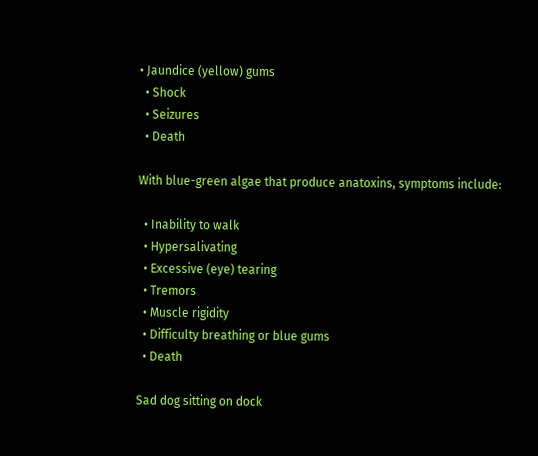• Jaundice (yellow) gums
  • Shock
  • Seizures
  • Death

With blue-green algae that produce anatoxins, symptoms include:

  • Inability to walk
  • Hypersalivating
  • Excessive (eye) tearing
  • Tremors
  • Muscle rigidity
  • Difficulty breathing or blue gums
  • Death

Sad dog sitting on dock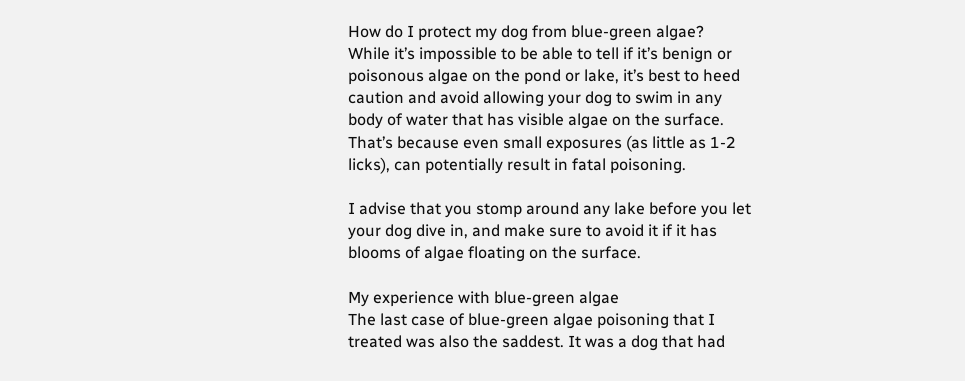How do I protect my dog from blue-green algae?
While it’s impossible to be able to tell if it’s benign or poisonous algae on the pond or lake, it’s best to heed caution and avoid allowing your dog to swim in any body of water that has visible algae on the surface. That’s because even small exposures (as little as 1-2 licks), can potentially result in fatal poisoning.

I advise that you stomp around any lake before you let your dog dive in, and make sure to avoid it if it has blooms of algae floating on the surface.

My experience with blue-green algae
The last case of blue-green algae poisoning that I treated was also the saddest. It was a dog that had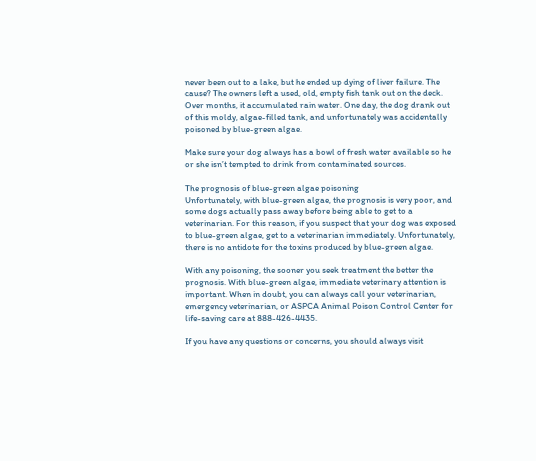never been out to a lake, but he ended up dying of liver failure. The cause? The owners left a used, old, empty fish tank out on the deck. Over months, it accumulated rain water. One day, the dog drank out of this moldy, algae-filled tank, and unfortunately was accidentally poisoned by blue-green algae.

Make sure your dog always has a bowl of fresh water available so he or she isn’t tempted to drink from contaminated sources.

The prognosis of blue-green algae poisoning
Unfortunately, with blue-green algae, the prognosis is very poor, and some dogs actually pass away before being able to get to a veterinarian. For this reason, if you suspect that your dog was exposed to blue-green algae, get to a veterinarian immediately. Unfortunately, there is no antidote for the toxins produced by blue-green algae.

With any poisoning, the sooner you seek treatment the better the prognosis. With blue-green algae, immediate veterinary attention is important. When in doubt, you can always call your veterinarian, emergency veterinarian, or ASPCA Animal Poison Control Center for life-saving care at 888-426-4435.

If you have any questions or concerns, you should always visit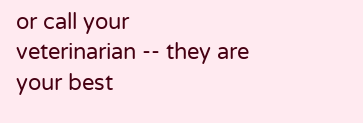or call your veterinarian -- they are your best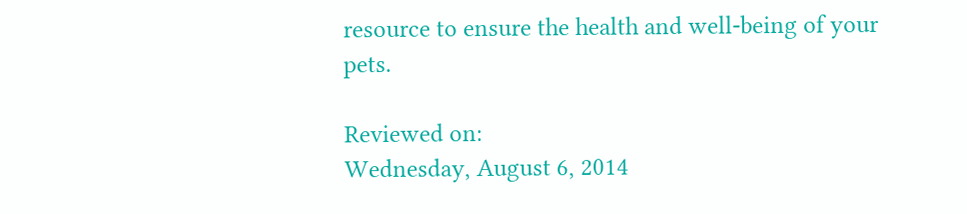resource to ensure the health and well-being of your pets.

Reviewed on:
Wednesday, August 6, 2014